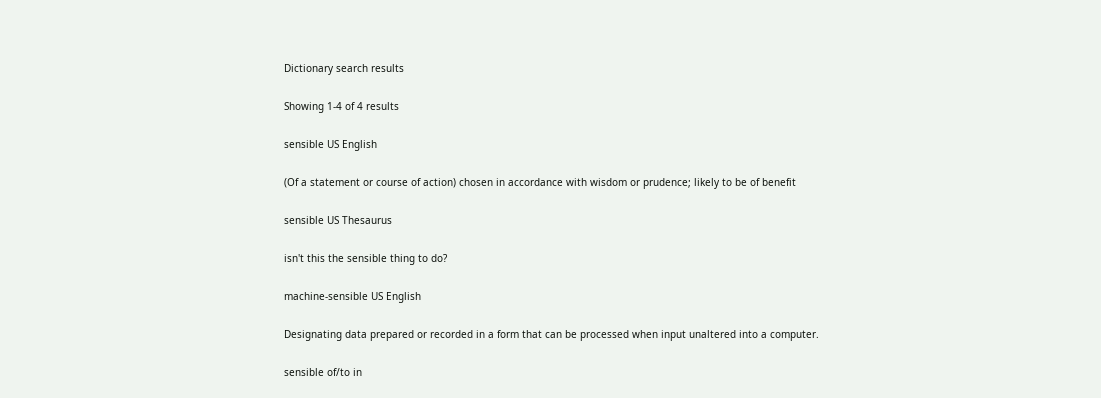Dictionary search results

Showing 1-4 of 4 results

sensible US English

(Of a statement or course of action) chosen in accordance with wisdom or prudence; likely to be of benefit

sensible US Thesaurus

isn't this the sensible thing to do?

machine-sensible US English

Designating data prepared or recorded in a form that can be processed when input unaltered into a computer.

sensible of/to in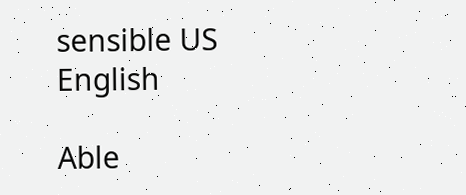sensible US English

Able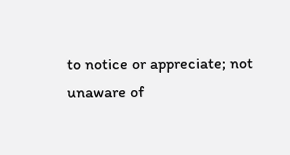to notice or appreciate; not unaware of